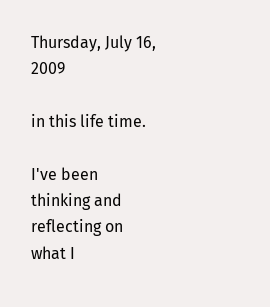Thursday, July 16, 2009

in this life time.

I've been thinking and reflecting on what I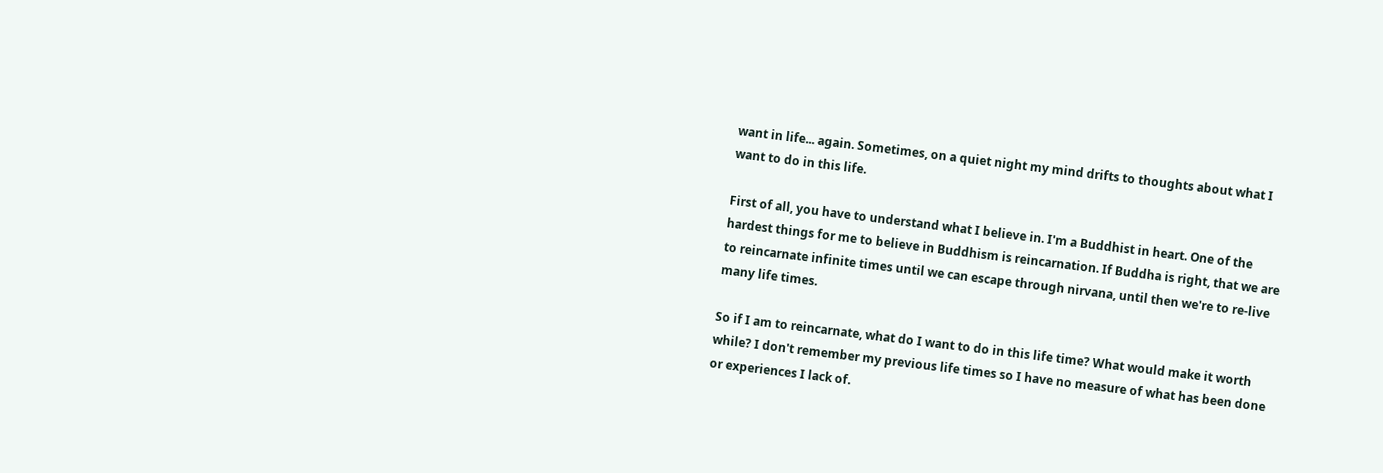want in life... again. Sometimes, on a quiet night my mind drifts to thoughts about what I want to do in this life.

First of all, you have to understand what I believe in. I'm a Buddhist in heart. One of the hardest things for me to believe in Buddhism is reincarnation. If Buddha is right, that we are to reincarnate infinite times until we can escape through nirvana, until then we're to re-live many life times.

So if I am to reincarnate, what do I want to do in this life time? What would make it worth while? I don't remember my previous life times so I have no measure of what has been done or experiences I lack of.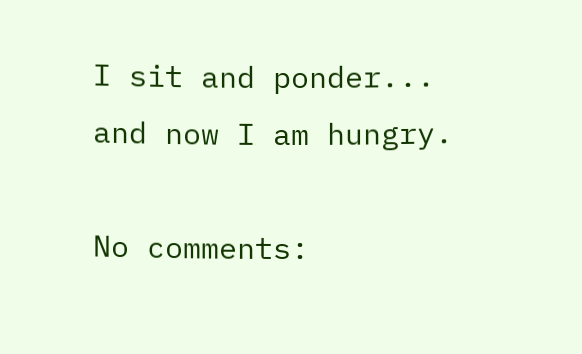I sit and ponder... and now I am hungry.

No comments: